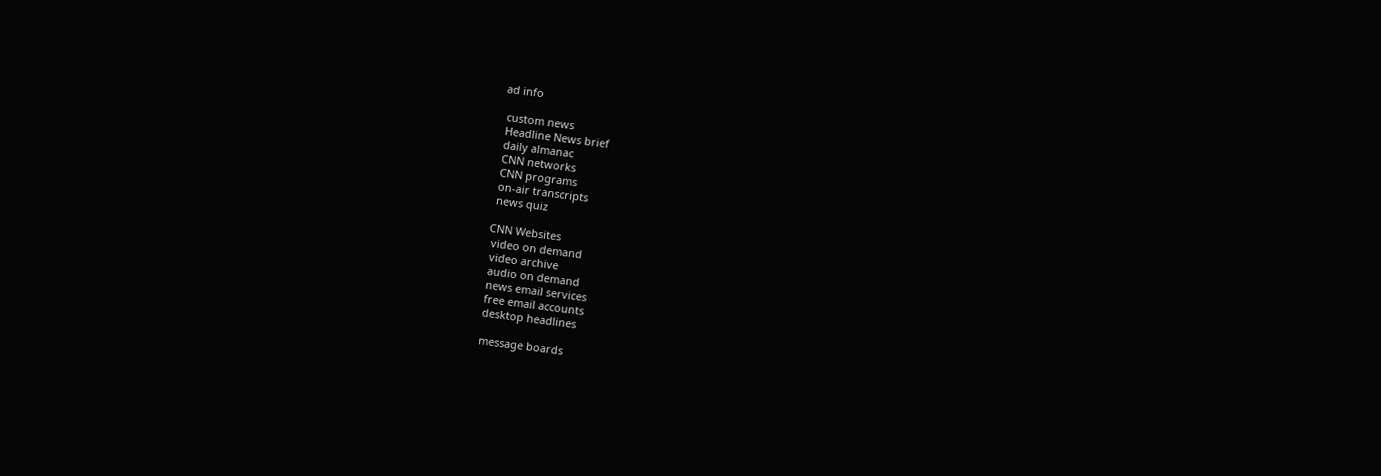ad info

 custom news
 Headline News brief
 daily almanac
 CNN networks
 CNN programs
 on-air transcripts
 news quiz

CNN Websites
 video on demand
 video archive
 audio on demand
 news email services
 free email accounts
 desktop headlines

 message boards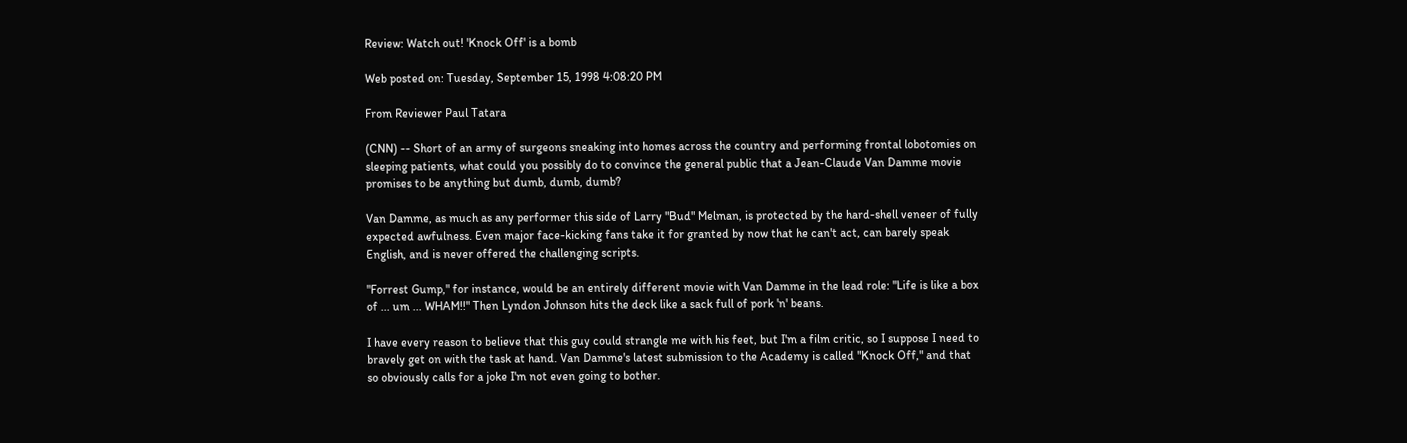Review: Watch out! 'Knock Off' is a bomb

Web posted on: Tuesday, September 15, 1998 4:08:20 PM

From Reviewer Paul Tatara

(CNN) -- Short of an army of surgeons sneaking into homes across the country and performing frontal lobotomies on sleeping patients, what could you possibly do to convince the general public that a Jean-Claude Van Damme movie promises to be anything but dumb, dumb, dumb?

Van Damme, as much as any performer this side of Larry "Bud" Melman, is protected by the hard-shell veneer of fully expected awfulness. Even major face-kicking fans take it for granted by now that he can't act, can barely speak English, and is never offered the challenging scripts.

"Forrest Gump," for instance, would be an entirely different movie with Van Damme in the lead role: "Life is like a box of ... um ... WHAM!!" Then Lyndon Johnson hits the deck like a sack full of pork 'n' beans.

I have every reason to believe that this guy could strangle me with his feet, but I'm a film critic, so I suppose I need to bravely get on with the task at hand. Van Damme's latest submission to the Academy is called "Knock Off," and that so obviously calls for a joke I'm not even going to bother.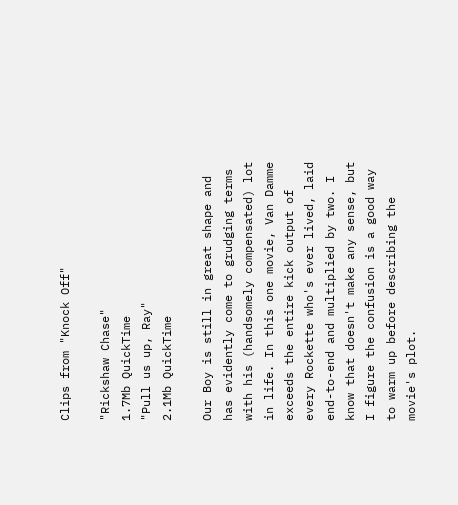Clips from "Knock Off"

"Rickshaw Chase"
1.7Mb QuickTime
"Pull us up, Ray"
2.1Mb QuickTime

Our Boy is still in great shape and has evidently come to grudging terms with his (handsomely compensated) lot in life. In this one movie, Van Damme exceeds the entire kick output of every Rockette who's ever lived, laid end-to-end and multiplied by two. I know that doesn't make any sense, but I figure the confusion is a good way to warm up before describing the movie's plot.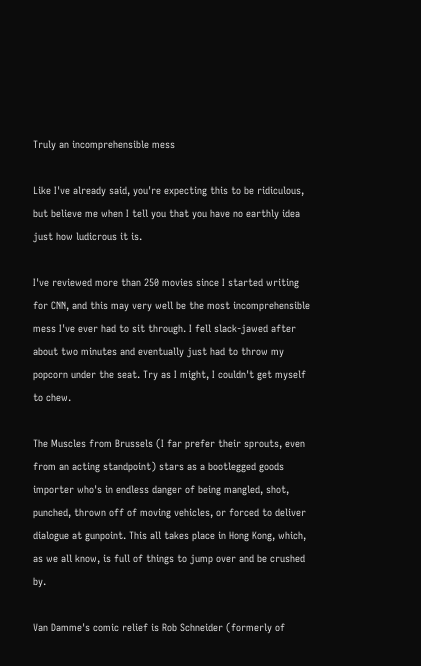Truly an incomprehensible mess

Like I've already said, you're expecting this to be ridiculous, but believe me when I tell you that you have no earthly idea just how ludicrous it is.

I've reviewed more than 250 movies since I started writing for CNN, and this may very well be the most incomprehensible mess I've ever had to sit through. I fell slack-jawed after about two minutes and eventually just had to throw my popcorn under the seat. Try as I might, I couldn't get myself to chew.

The Muscles from Brussels (I far prefer their sprouts, even from an acting standpoint) stars as a bootlegged goods importer who's in endless danger of being mangled, shot, punched, thrown off of moving vehicles, or forced to deliver dialogue at gunpoint. This all takes place in Hong Kong, which, as we all know, is full of things to jump over and be crushed by.

Van Damme's comic relief is Rob Schneider (formerly of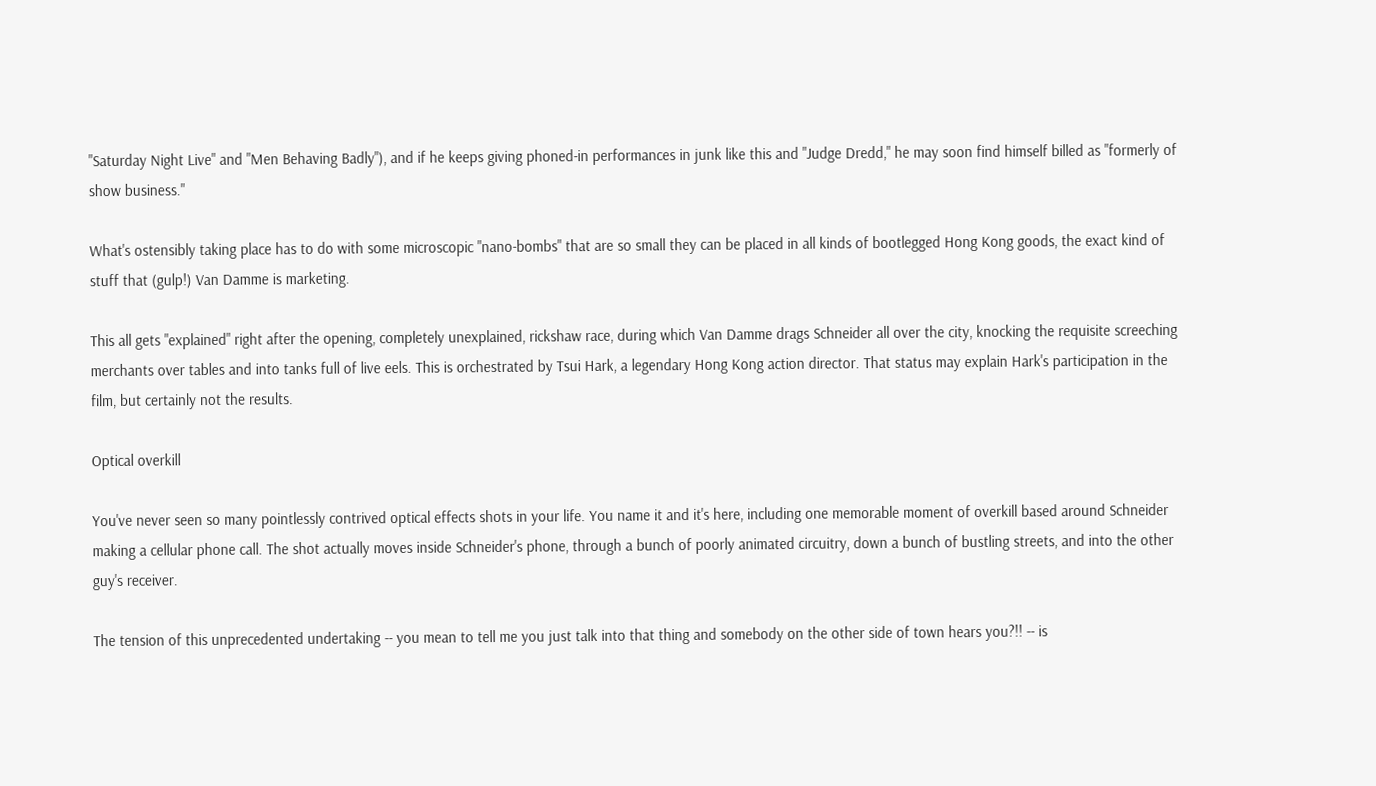"Saturday Night Live" and "Men Behaving Badly"), and if he keeps giving phoned-in performances in junk like this and "Judge Dredd," he may soon find himself billed as "formerly of show business."

What's ostensibly taking place has to do with some microscopic "nano-bombs" that are so small they can be placed in all kinds of bootlegged Hong Kong goods, the exact kind of stuff that (gulp!) Van Damme is marketing.

This all gets "explained" right after the opening, completely unexplained, rickshaw race, during which Van Damme drags Schneider all over the city, knocking the requisite screeching merchants over tables and into tanks full of live eels. This is orchestrated by Tsui Hark, a legendary Hong Kong action director. That status may explain Hark's participation in the film, but certainly not the results.

Optical overkill

You've never seen so many pointlessly contrived optical effects shots in your life. You name it and it's here, including one memorable moment of overkill based around Schneider making a cellular phone call. The shot actually moves inside Schneider's phone, through a bunch of poorly animated circuitry, down a bunch of bustling streets, and into the other guy's receiver.

The tension of this unprecedented undertaking -- you mean to tell me you just talk into that thing and somebody on the other side of town hears you?!! -- is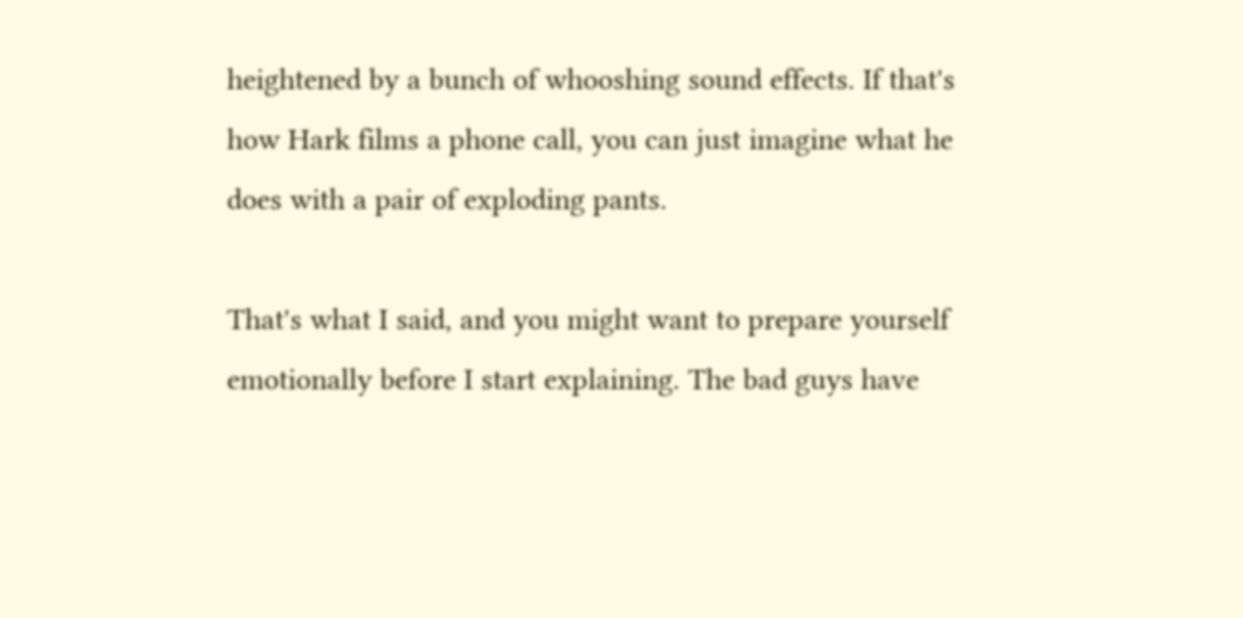heightened by a bunch of whooshing sound effects. If that's how Hark films a phone call, you can just imagine what he does with a pair of exploding pants.

That's what I said, and you might want to prepare yourself emotionally before I start explaining. The bad guys have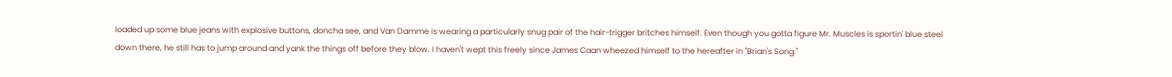loaded up some blue jeans with explosive buttons, doncha see, and Van Damme is wearing a particularly snug pair of the hair-trigger britches himself. Even though you gotta figure Mr. Muscles is sportin' blue steel down there, he still has to jump around and yank the things off before they blow. I haven't wept this freely since James Caan wheezed himself to the hereafter in "Brian's Song."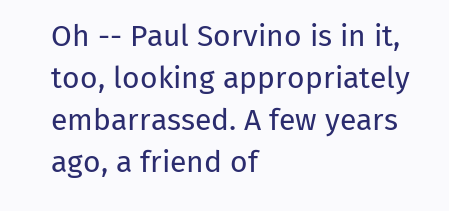Oh -- Paul Sorvino is in it, too, looking appropriately embarrassed. A few years ago, a friend of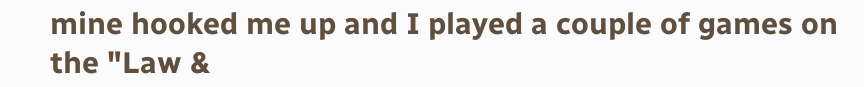mine hooked me up and I played a couple of games on the "Law &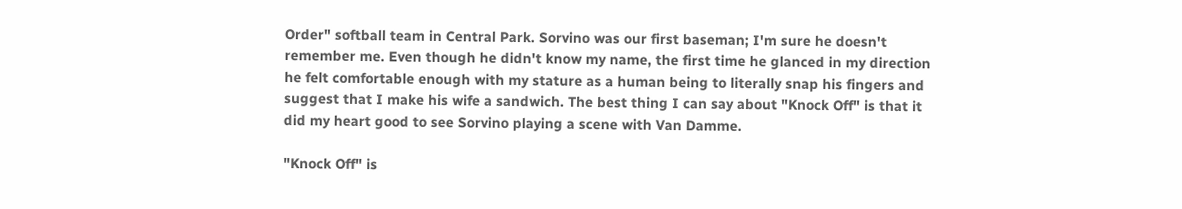Order" softball team in Central Park. Sorvino was our first baseman; I'm sure he doesn't remember me. Even though he didn't know my name, the first time he glanced in my direction he felt comfortable enough with my stature as a human being to literally snap his fingers and suggest that I make his wife a sandwich. The best thing I can say about "Knock Off" is that it did my heart good to see Sorvino playing a scene with Van Damme.

"Knock Off" is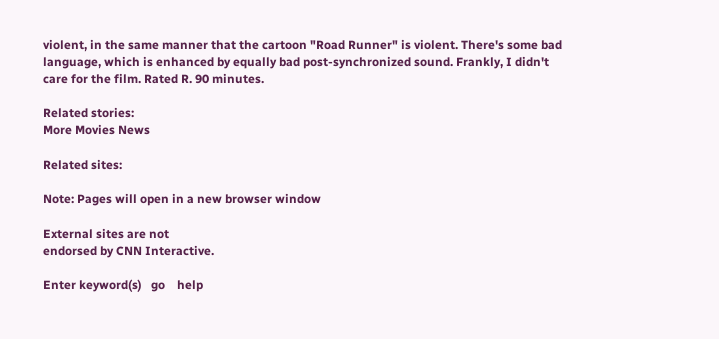violent, in the same manner that the cartoon "Road Runner" is violent. There's some bad language, which is enhanced by equally bad post-synchronized sound. Frankly, I didn't care for the film. Rated R. 90 minutes.

Related stories:
More Movies News

Related sites:

Note: Pages will open in a new browser window

External sites are not
endorsed by CNN Interactive.

Enter keyword(s)   go    help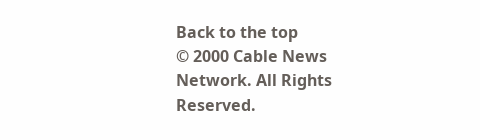Back to the top
© 2000 Cable News Network. All Rights Reserved.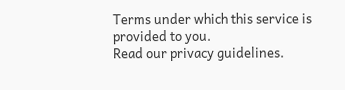Terms under which this service is provided to you.
Read our privacy guidelines.